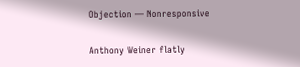Objection — Nonresponsive

Anthony Weiner flatly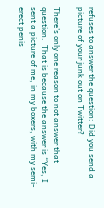refuses to answer the question: Did you send a picture of your junk out on Twitter?

There’s only one reason to not answer that question.  That is because the answer is “Yes, I sent a picture of me, in my boxers, with my semi-erect penis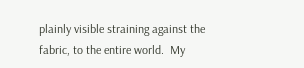plainly visible straining against the fabric, to the entire world.  My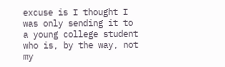excuse is I thought I was only sending it to a young college student who is, by the way, not my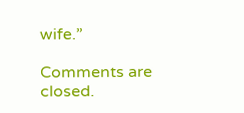wife.”

Comments are closed.